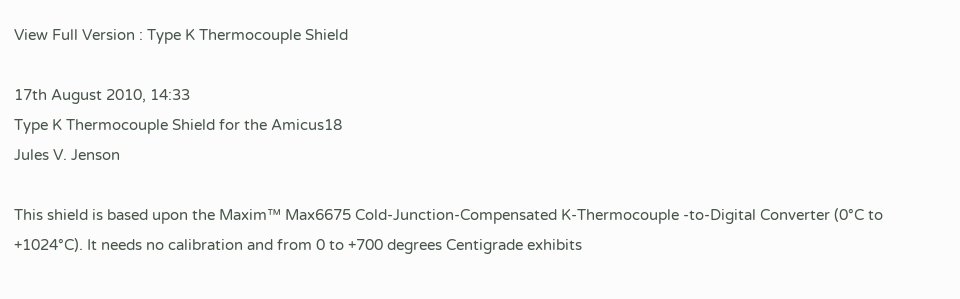View Full Version : Type K Thermocouple Shield

17th August 2010, 14:33
Type K Thermocouple Shield for the Amicus18
Jules V. Jenson

This shield is based upon the Maxim™ Max6675 Cold-Junction-Compensated K-Thermocouple -to-Digital Converter (0°C to +1024°C). It needs no calibration and from 0 to +700 degrees Centigrade exhibits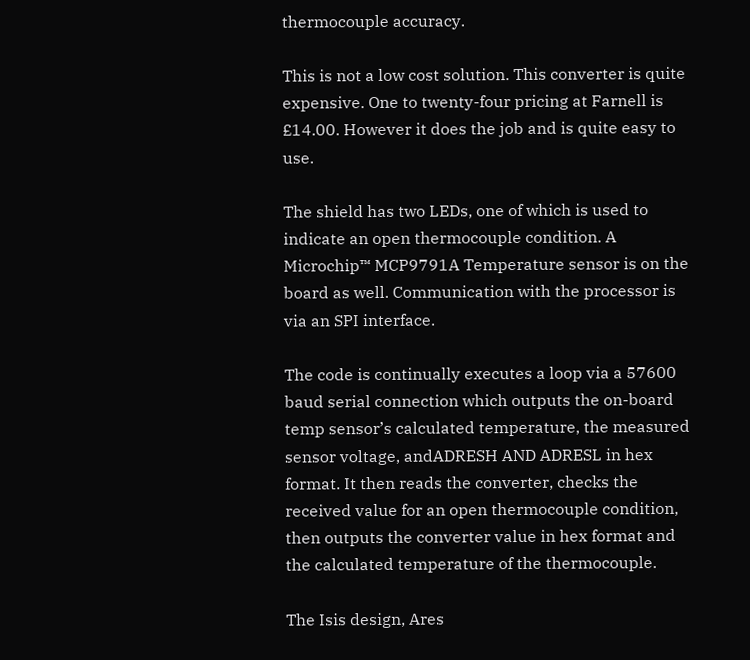thermocouple accuracy.

This is not a low cost solution. This converter is quite expensive. One to twenty-four pricing at Farnell is £14.00. However it does the job and is quite easy to use.

The shield has two LEDs, one of which is used to indicate an open thermocouple condition. A Microchip™ MCP9791A Temperature sensor is on the board as well. Communication with the processor is via an SPI interface.

The code is continually executes a loop via a 57600 baud serial connection which outputs the on-board temp sensor’s calculated temperature, the measured sensor voltage, andADRESH AND ADRESL in hex format. It then reads the converter, checks the received value for an open thermocouple condition, then outputs the converter value in hex format and the calculated temperature of the thermocouple.

The Isis design, Ares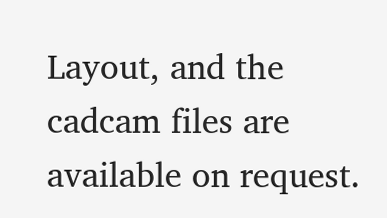Layout, and the cadcam files are available on request.